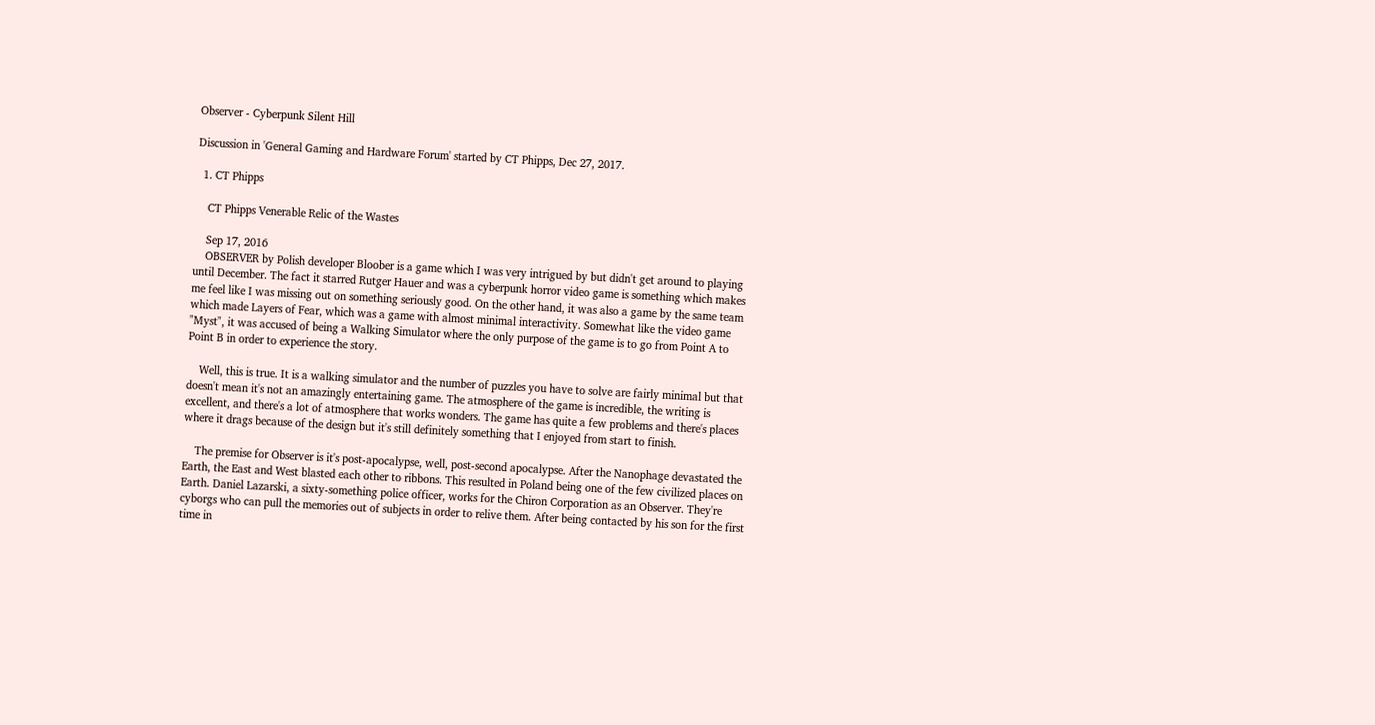Observer - Cyberpunk Silent Hill

Discussion in 'General Gaming and Hardware Forum' started by CT Phipps, Dec 27, 2017.

  1. CT Phipps

    CT Phipps Venerable Relic of the Wastes

    Sep 17, 2016
    OBSERVER by Polish developer Bloober is a game which I was very intrigued by but didn't get around to playing until December. The fact it starred Rutger Hauer and was a cyberpunk horror video game is something which makes me feel like I was missing out on something seriously good. On the other hand, it was also a game by the same team which made Layers of Fear, which was a game with almost minimal interactivity. Somewhat like the video game "Myst", it was accused of being a Walking Simulator where the only purpose of the game is to go from Point A to Point B in order to experience the story.

    Well, this is true. It is a walking simulator and the number of puzzles you have to solve are fairly minimal but that doesn't mean it's not an amazingly entertaining game. The atmosphere of the game is incredible, the writing is excellent, and there's a lot of atmosphere that works wonders. The game has quite a few problems and there's places where it drags because of the design but it's still definitely something that I enjoyed from start to finish.

    The premise for Observer is it's post-apocalypse, well, post-second apocalypse. After the Nanophage devastated the Earth, the East and West blasted each other to ribbons. This resulted in Poland being one of the few civilized places on Earth. Daniel Lazarski, a sixty-something police officer, works for the Chiron Corporation as an Observer. They're cyborgs who can pull the memories out of subjects in order to relive them. After being contacted by his son for the first time in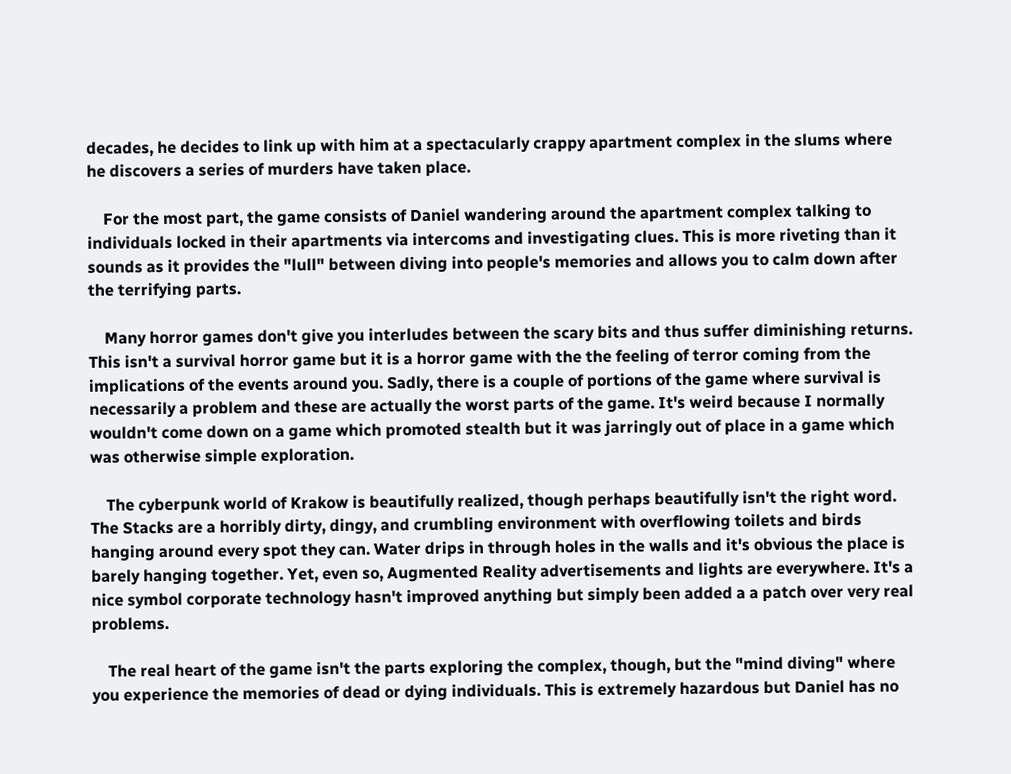decades, he decides to link up with him at a spectacularly crappy apartment complex in the slums where he discovers a series of murders have taken place.

    For the most part, the game consists of Daniel wandering around the apartment complex talking to individuals locked in their apartments via intercoms and investigating clues. This is more riveting than it sounds as it provides the "lull" between diving into people's memories and allows you to calm down after the terrifying parts.

    Many horror games don't give you interludes between the scary bits and thus suffer diminishing returns. This isn't a survival horror game but it is a horror game with the the feeling of terror coming from the implications of the events around you. Sadly, there is a couple of portions of the game where survival is necessarily a problem and these are actually the worst parts of the game. It's weird because I normally wouldn't come down on a game which promoted stealth but it was jarringly out of place in a game which was otherwise simple exploration.

    The cyberpunk world of Krakow is beautifully realized, though perhaps beautifully isn't the right word. The Stacks are a horribly dirty, dingy, and crumbling environment with overflowing toilets and birds hanging around every spot they can. Water drips in through holes in the walls and it's obvious the place is barely hanging together. Yet, even so, Augmented Reality advertisements and lights are everywhere. It's a nice symbol corporate technology hasn't improved anything but simply been added a a patch over very real problems.

    The real heart of the game isn't the parts exploring the complex, though, but the "mind diving" where you experience the memories of dead or dying individuals. This is extremely hazardous but Daniel has no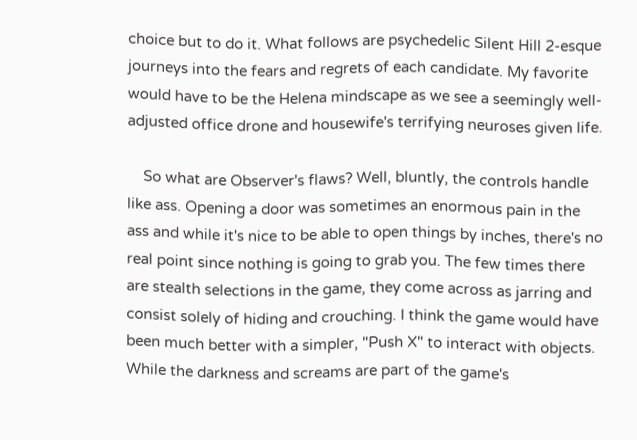choice but to do it. What follows are psychedelic Silent Hill 2-esque journeys into the fears and regrets of each candidate. My favorite would have to be the Helena mindscape as we see a seemingly well-adjusted office drone and housewife's terrifying neuroses given life.

    So what are Observer's flaws? Well, bluntly, the controls handle like ass. Opening a door was sometimes an enormous pain in the ass and while it's nice to be able to open things by inches, there's no real point since nothing is going to grab you. The few times there are stealth selections in the game, they come across as jarring and consist solely of hiding and crouching. I think the game would have been much better with a simpler, "Push X" to interact with objects. While the darkness and screams are part of the game's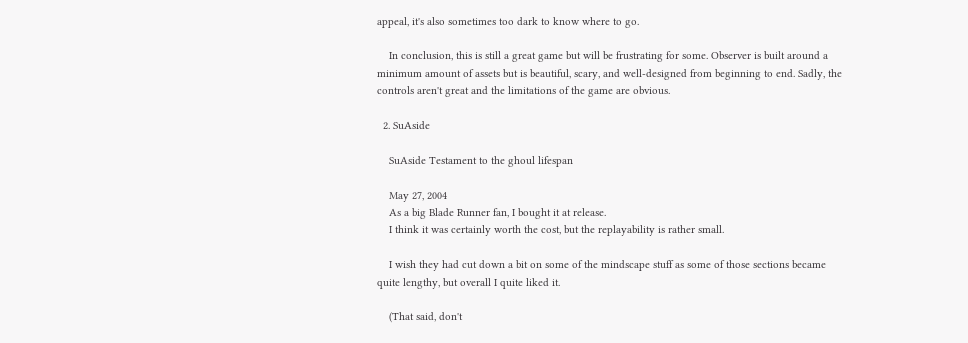appeal, it's also sometimes too dark to know where to go.

    In conclusion, this is still a great game but will be frustrating for some. Observer is built around a minimum amount of assets but is beautiful, scary, and well-designed from beginning to end. Sadly, the controls aren't great and the limitations of the game are obvious.

  2. SuAside

    SuAside Testament to the ghoul lifespan

    May 27, 2004
    As a big Blade Runner fan, I bought it at release.
    I think it was certainly worth the cost, but the replayability is rather small.

    I wish they had cut down a bit on some of the mindscape stuff as some of those sections became quite lengthy, but overall I quite liked it.

    (That said, don't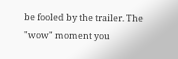be fooled by the trailer. The "wow" moment you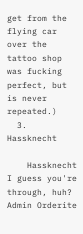get from the flying car over the tattoo shop was fucking perfect, but is never repeated.)
  3. Hassknecht

    Hassknecht I guess you're through, huh? Admin Orderite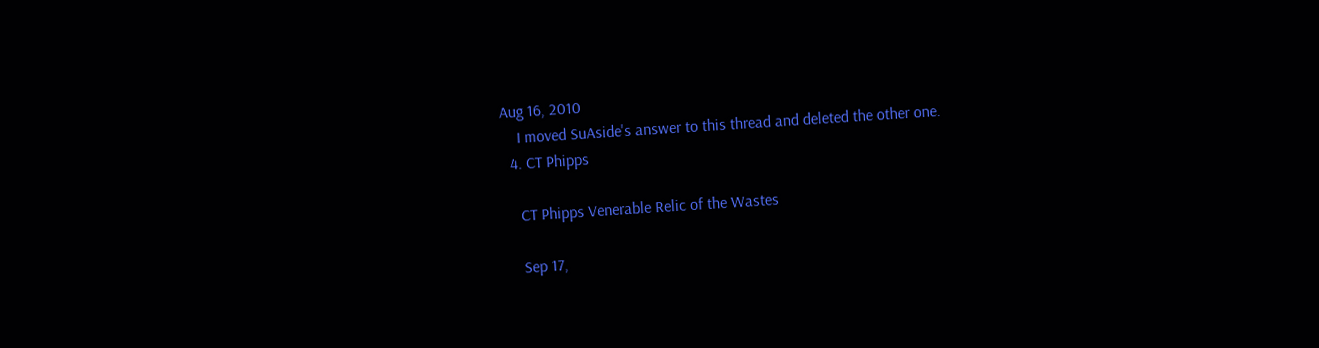Aug 16, 2010
    I moved SuAside's answer to this thread and deleted the other one.
  4. CT Phipps

    CT Phipps Venerable Relic of the Wastes

    Sep 17,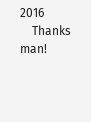2016
    Thanks man!